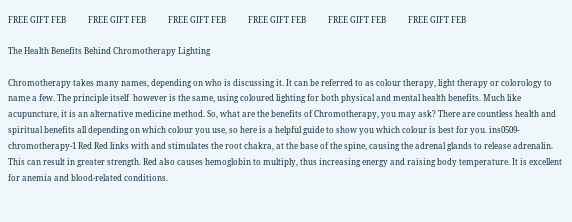FREE GIFT FEB           FREE GIFT FEB           FREE GIFT FEB           FREE GIFT FEB           FREE GIFT FEB           FREE GIFT FEB

The Health Benefits Behind Chromotherapy Lighting

Chromotherapy takes many names, depending on who is discussing it. It can be referred to as colour therapy, light therapy or colorology to name a few. The principle itself  however is the same, using coloured lighting for both physical and mental health benefits. Much like acupuncture, it is an alternative medicine method. So, what are the benefits of Chromotherapy, you may ask? There are countless health and spiritual benefits all depending on which colour you use, so here is a helpful guide to show you which colour is best for you. ins0509-chromotherapy-1 Red Red links with and stimulates the root chakra, at the base of the spine, causing the adrenal glands to release adrenalin. This can result in greater strength. Red also causes hemoglobin to multiply, thus increasing energy and raising body temperature. It is excellent for anemia and blood-related conditions.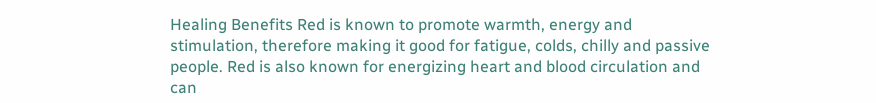Healing Benefits Red is known to promote warmth, energy and stimulation, therefore making it good for fatigue, colds, chilly and passive people. Red is also known for energizing heart and blood circulation and can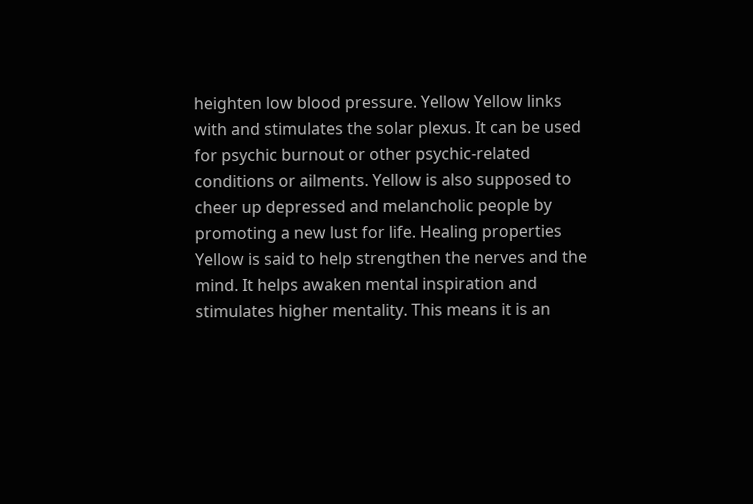heighten low blood pressure. Yellow Yellow links with and stimulates the solar plexus. It can be used for psychic burnout or other psychic-related conditions or ailments. Yellow is also supposed to cheer up depressed and melancholic people by promoting a new lust for life. Healing properties Yellow is said to help strengthen the nerves and the mind. It helps awaken mental inspiration and stimulates higher mentality. This means it is an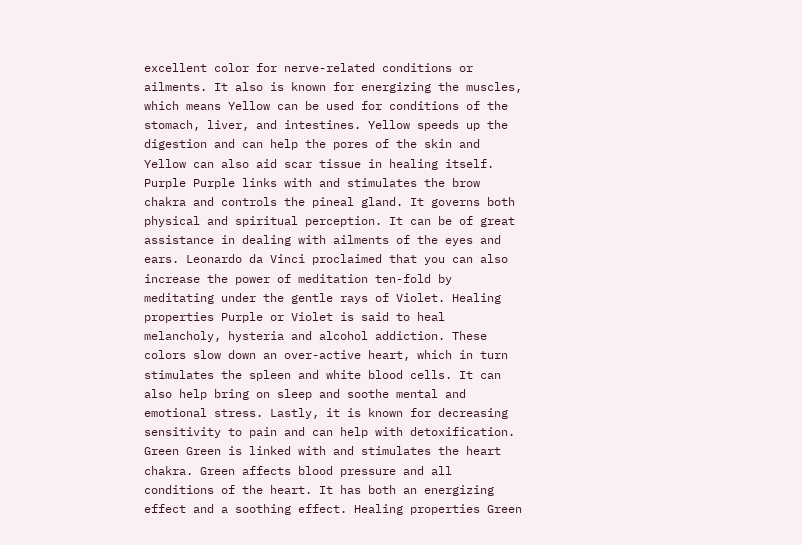excellent color for nerve-related conditions or ailments. It also is known for energizing the muscles, which means Yellow can be used for conditions of the stomach, liver, and intestines. Yellow speeds up the digestion and can help the pores of the skin and Yellow can also aid scar tissue in healing itself. Purple Purple links with and stimulates the brow chakra and controls the pineal gland. It governs both physical and spiritual perception. It can be of great assistance in dealing with ailments of the eyes and ears. Leonardo da Vinci proclaimed that you can also increase the power of meditation ten-fold by meditating under the gentle rays of Violet. Healing properties Purple or Violet is said to heal melancholy, hysteria and alcohol addiction. These colors slow down an over-active heart, which in turn stimulates the spleen and white blood cells. It can also help bring on sleep and soothe mental and emotional stress. Lastly, it is known for decreasing sensitivity to pain and can help with detoxification. Green Green is linked with and stimulates the heart chakra. Green affects blood pressure and all conditions of the heart. It has both an energizing effect and a soothing effect. Healing properties Green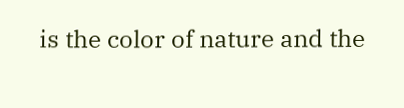is the color of nature and the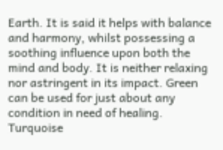Earth. It is said it helps with balance and harmony, whilst possessing a soothing influence upon both the mind and body. It is neither relaxing nor astringent in its impact. Green can be used for just about any condition in need of healing. Turquoise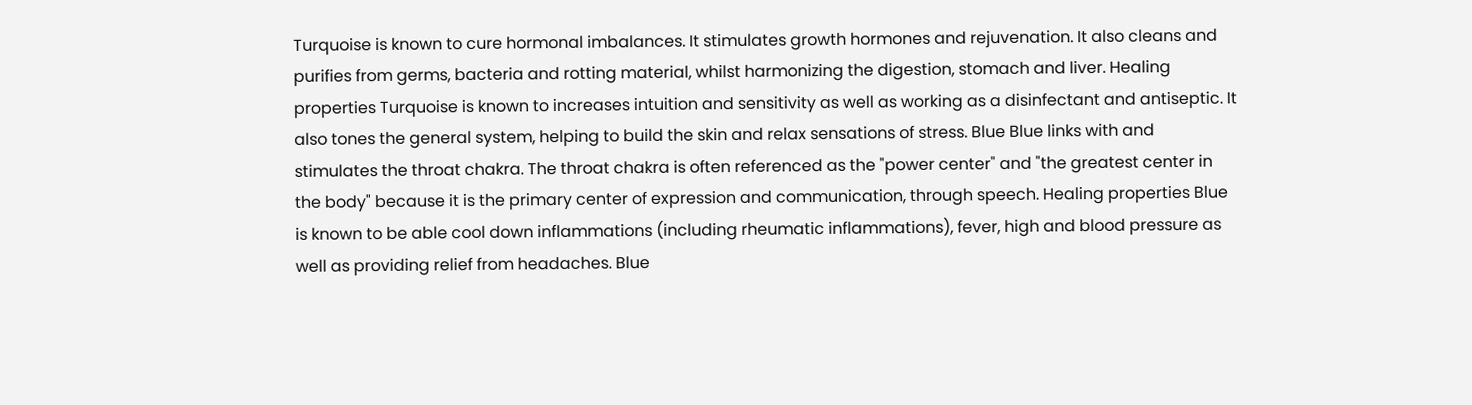Turquoise is known to cure hormonal imbalances. It stimulates growth hormones and rejuvenation. It also cleans and purifies from germs, bacteria and rotting material, whilst harmonizing the digestion, stomach and liver. Healing properties Turquoise is known to increases intuition and sensitivity as well as working as a disinfectant and antiseptic. It also tones the general system, helping to build the skin and relax sensations of stress. Blue Blue links with and stimulates the throat chakra. The throat chakra is often referenced as the "power center" and "the greatest center in the body" because it is the primary center of expression and communication, through speech. Healing properties Blue is known to be able cool down inflammations (including rheumatic inflammations), fever, high and blood pressure as well as providing relief from headaches. Blue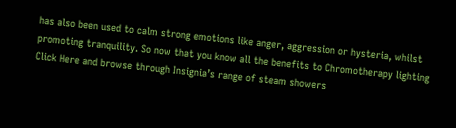has also been used to calm strong emotions like anger, aggression or hysteria, whilst promoting tranquility. So now that you know all the benefits to Chromotherapy lighting Click Here and browse through Insignia’s range of steam showers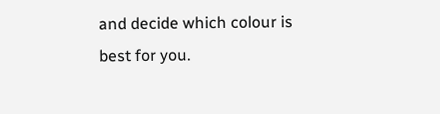and decide which colour is best for you.